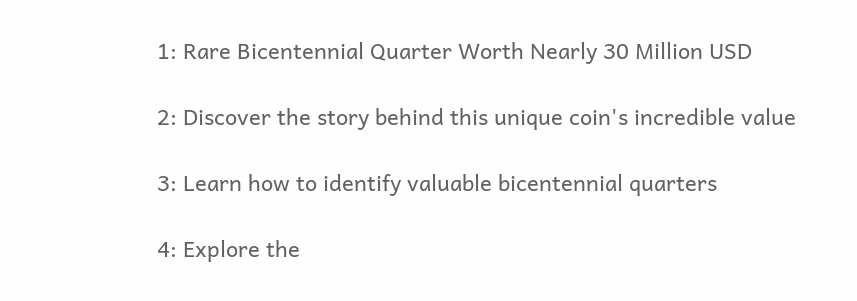1: Rare Bicentennial Quarter Worth Nearly 30 Million USD

2: Discover the story behind this unique coin's incredible value

3: Learn how to identify valuable bicentennial quarters

4: Explore the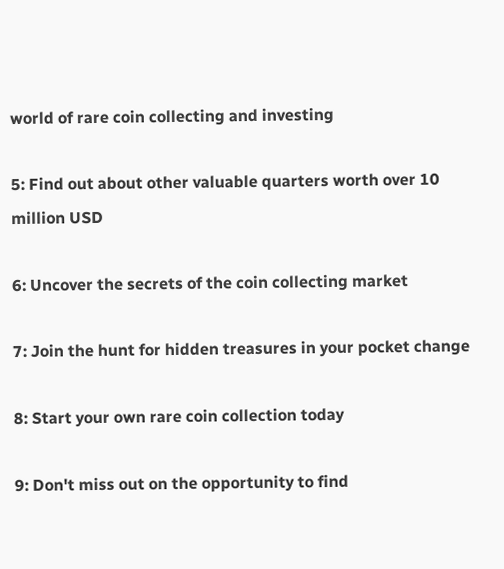world of rare coin collecting and investing

5: Find out about other valuable quarters worth over 10 million USD

6: Uncover the secrets of the coin collecting market

7: Join the hunt for hidden treasures in your pocket change

8: Start your own rare coin collection today

9: Don't miss out on the opportunity to find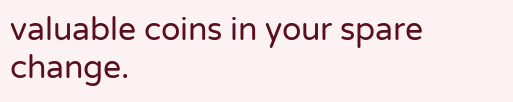valuable coins in your spare change.